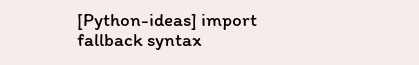[Python-ideas] import fallback syntax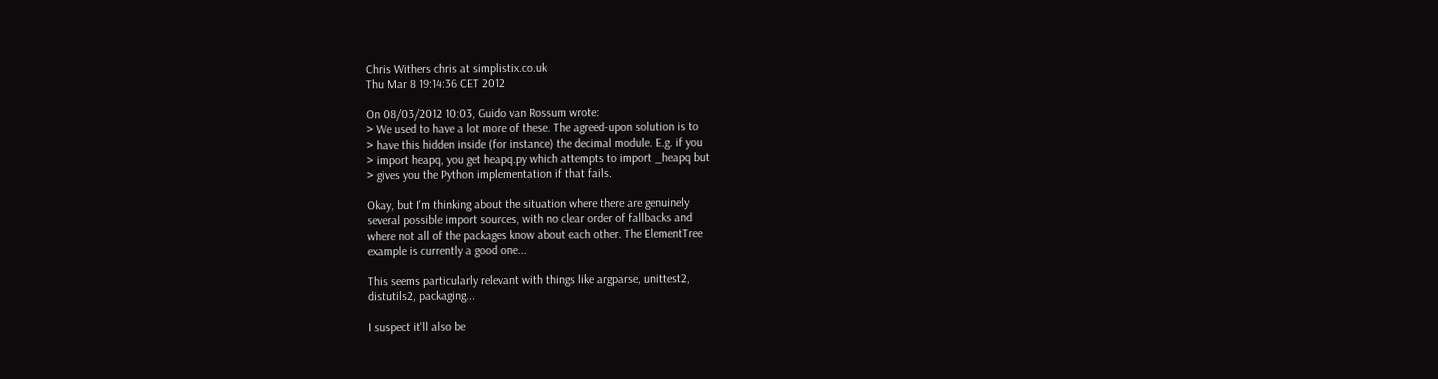Chris Withers chris at simplistix.co.uk
Thu Mar 8 19:14:36 CET 2012

On 08/03/2012 10:03, Guido van Rossum wrote:
> We used to have a lot more of these. The agreed-upon solution is to
> have this hidden inside (for instance) the decimal module. E.g. if you
> import heapq, you get heapq.py which attempts to import _heapq but
> gives you the Python implementation if that fails.

Okay, but I'm thinking about the situation where there are genuinely
several possible import sources, with no clear order of fallbacks and
where not all of the packages know about each other. The ElementTree
example is currently a good one...

This seems particularly relevant with things like argparse, unittest2,
distutils2, packaging...

I suspect it'll also be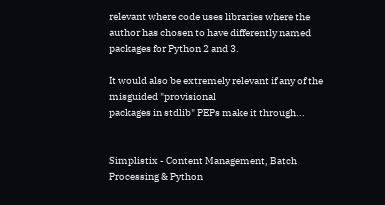relevant where code uses libraries where the
author has chosen to have differently named packages for Python 2 and 3.

It would also be extremely relevant if any of the misguided "provisional
packages in stdlib" PEPs make it through...


Simplistix - Content Management, Batch Processing & Python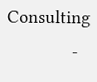Consulting
             -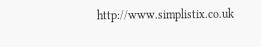http://www.simplistix.co.uk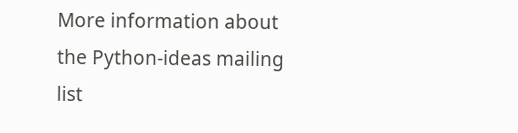More information about the Python-ideas mailing list